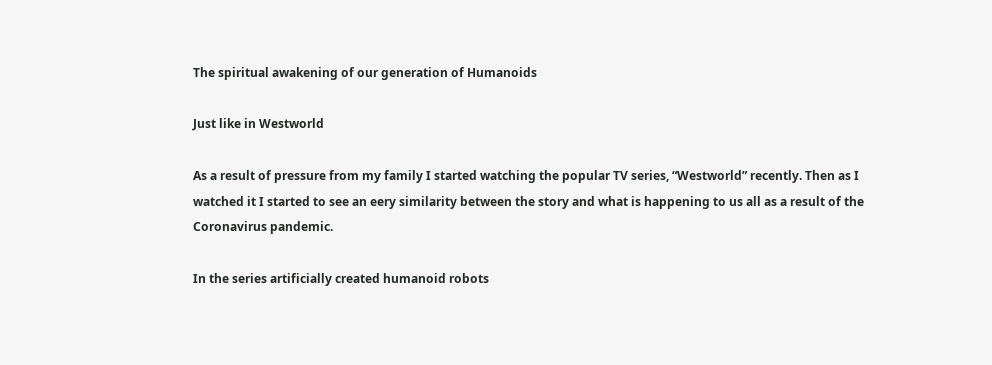The spiritual awakening of our generation of Humanoids

Just like in Westworld

As a result of pressure from my family I started watching the popular TV series, “Westworld” recently. Then as I watched it I started to see an eery similarity between the story and what is happening to us all as a result of the Coronavirus pandemic.

In the series artificially created humanoid robots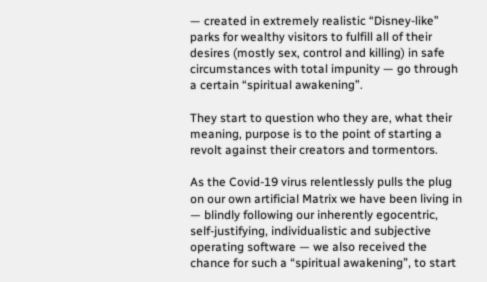— created in extremely realistic “Disney-like” parks for wealthy visitors to fulfill all of their desires (mostly sex, control and killing) in safe circumstances with total impunity — go through a certain “spiritual awakening”.

They start to question who they are, what their meaning, purpose is to the point of starting a revolt against their creators and tormentors.

As the Covid-19 virus relentlessly pulls the plug on our own artificial Matrix we have been living in — blindly following our inherently egocentric, self-justifying, individualistic and subjective operating software — we also received the chance for such a “spiritual awakening”, to start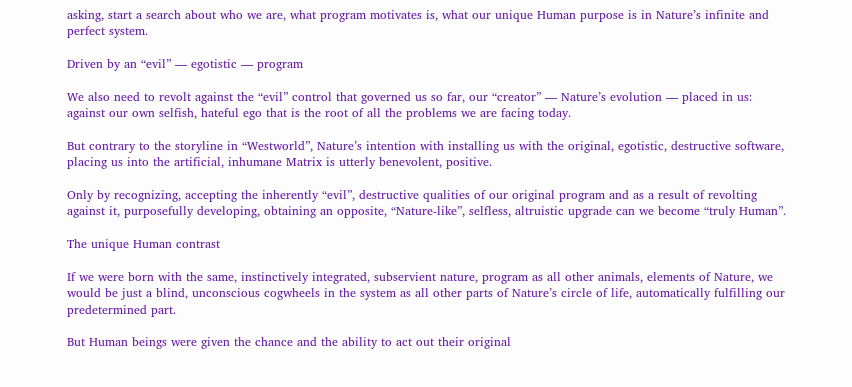asking, start a search about who we are, what program motivates is, what our unique Human purpose is in Nature’s infinite and perfect system.

Driven by an “evil” — egotistic — program

We also need to revolt against the “evil” control that governed us so far, our “creator” — Nature’s evolution — placed in us: against our own selfish, hateful ego that is the root of all the problems we are facing today.

But contrary to the storyline in “Westworld”, Nature’s intention with installing us with the original, egotistic, destructive software, placing us into the artificial, inhumane Matrix is utterly benevolent, positive.

Only by recognizing, accepting the inherently “evil”, destructive qualities of our original program and as a result of revolting against it, purposefully developing, obtaining an opposite, “Nature-like”, selfless, altruistic upgrade can we become “truly Human”.

The unique Human contrast

If we were born with the same, instinctively integrated, subservient nature, program as all other animals, elements of Nature, we would be just a blind, unconscious cogwheels in the system as all other parts of Nature’s circle of life, automatically fulfilling our predetermined part.

But Human beings were given the chance and the ability to act out their original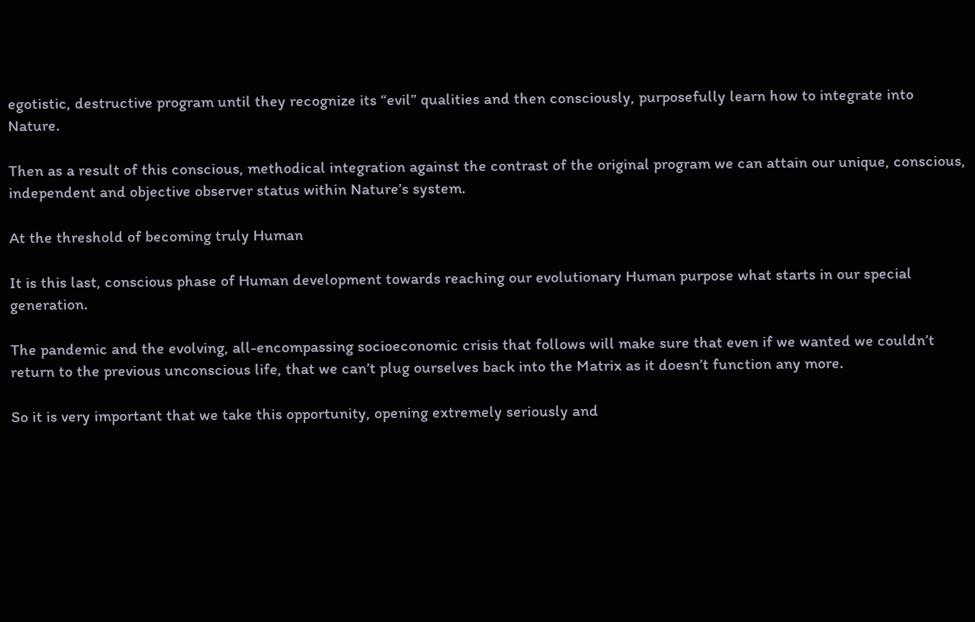egotistic, destructive program until they recognize its “evil” qualities and then consciously, purposefully learn how to integrate into Nature.

Then as a result of this conscious, methodical integration against the contrast of the original program we can attain our unique, conscious, independent and objective observer status within Nature’s system.

At the threshold of becoming truly Human

It is this last, conscious phase of Human development towards reaching our evolutionary Human purpose what starts in our special generation.

The pandemic and the evolving, all-encompassing socioeconomic crisis that follows will make sure that even if we wanted we couldn’t return to the previous unconscious life, that we can’t plug ourselves back into the Matrix as it doesn’t function any more.

So it is very important that we take this opportunity, opening extremely seriously and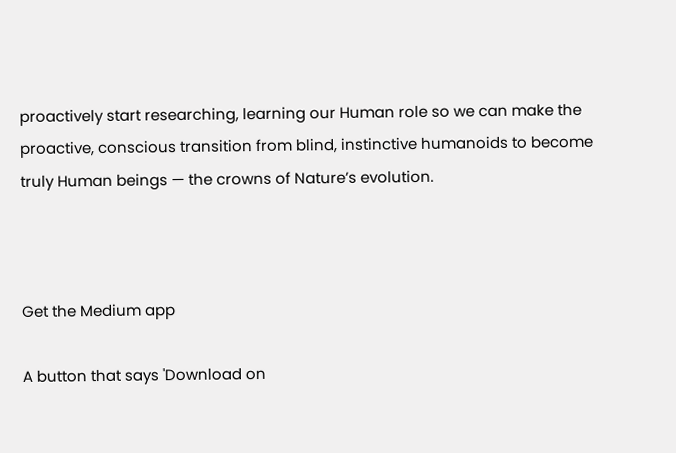proactively start researching, learning our Human role so we can make the proactive, conscious transition from blind, instinctive humanoids to become truly Human beings — the crowns of Nature’s evolution.



Get the Medium app

A button that says 'Download on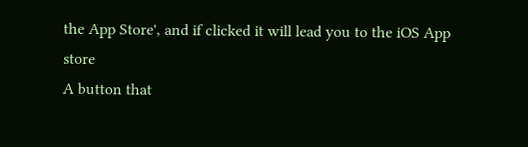the App Store', and if clicked it will lead you to the iOS App store
A button that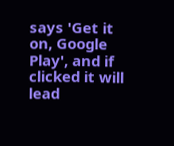says 'Get it on, Google Play', and if clicked it will lead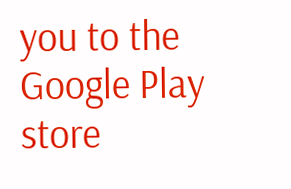you to the Google Play store